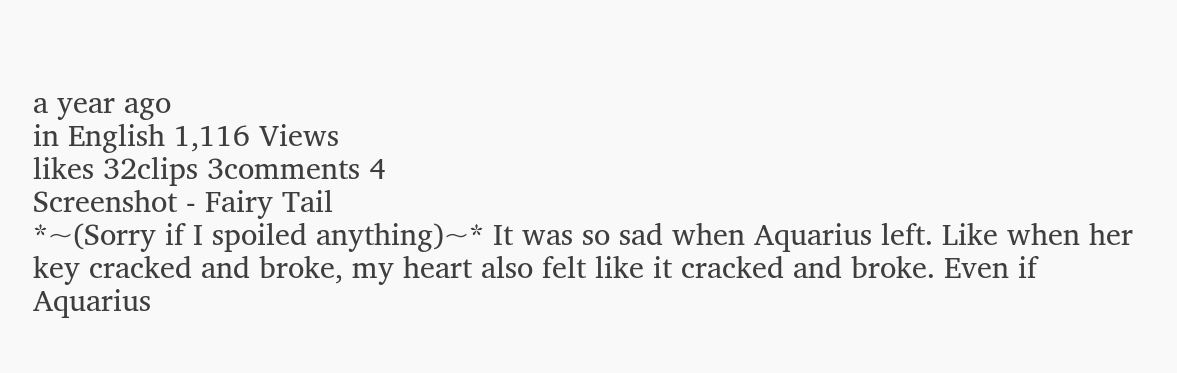a year ago
in English 1,116 Views
likes 32clips 3comments 4
Screenshot - Fairy Tail
*~(Sorry if I spoiled anything)~* It was so sad when Aquarius left. Like when her key cracked and broke, my heart also felt like it cracked and broke. Even if Aquarius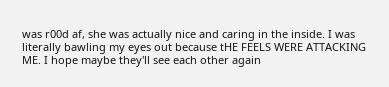was r00d af, she was actually nice and caring in the inside. I was literally bawling my eyes out because tHE FEELS WERE ATTACKING ME. I hope maybe they'll see each other again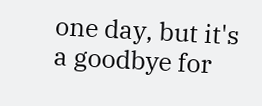one day, but it's a goodbye for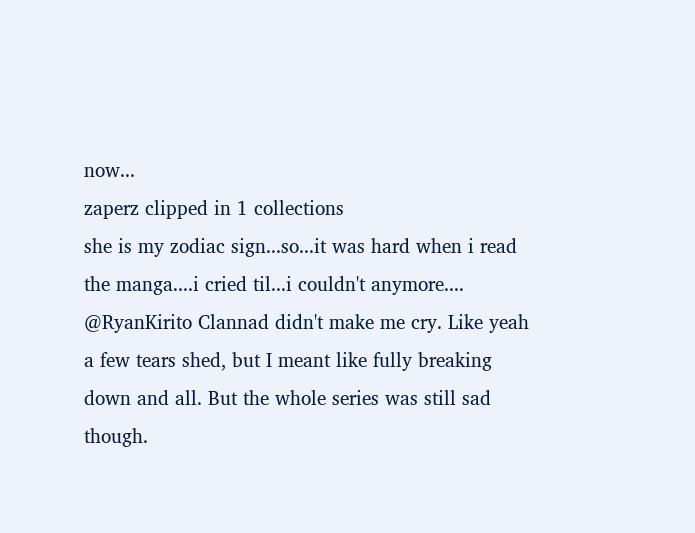now...
zaperz clipped in 1 collections
she is my zodiac sign...so...it was hard when i read the manga....i cried til...i couldn't anymore....
@RyanKirito Clannad didn't make me cry. Like yeah a few tears shed, but I meant like fully breaking down and all. But the whole series was still sad though.